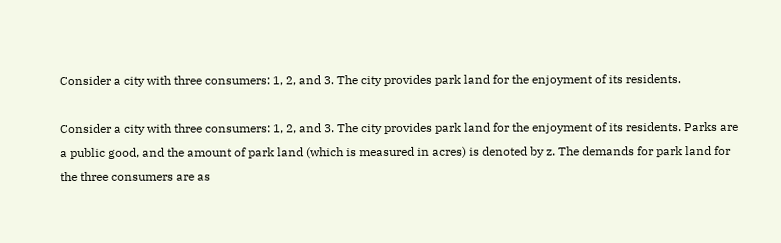Consider a city with three consumers: 1, 2, and 3. The city provides park land for the enjoyment of its residents.

Consider a city with three consumers: 1, 2, and 3. The city provides park land for the enjoyment of its residents. Parks are a public good, and the amount of park land (which is measured in acres) is denoted by z. The demands for park land for the three consumers are as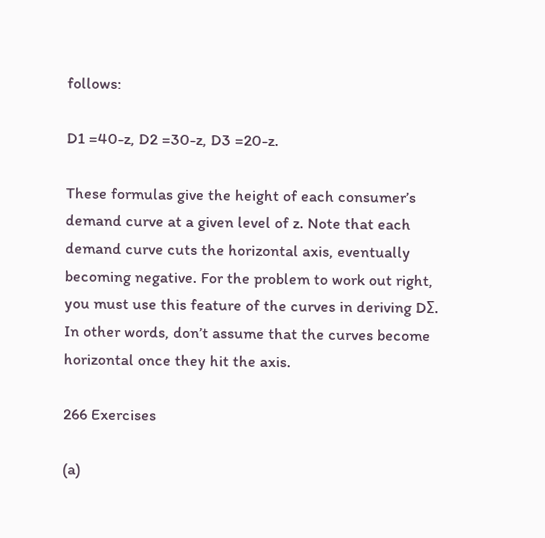follows:

D1 =40-z, D2 =30-z, D3 =20-z.

These formulas give the height of each consumer’s demand curve at a given level of z. Note that each demand curve cuts the horizontal axis, eventually becoming negative. For the problem to work out right, you must use this feature of the curves in deriving DΣ. In other words, don’t assume that the curves become horizontal once they hit the axis.

266 Exercises

(a)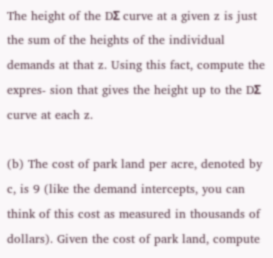The height of the DΣ curve at a given z is just the sum of the heights of the individual demands at that z. Using this fact, compute the expres- sion that gives the height up to the DΣ curve at each z.

(b) The cost of park land per acre, denoted by c, is 9 (like the demand intercepts, you can think of this cost as measured in thousands of dollars). Given the cost of park land, compute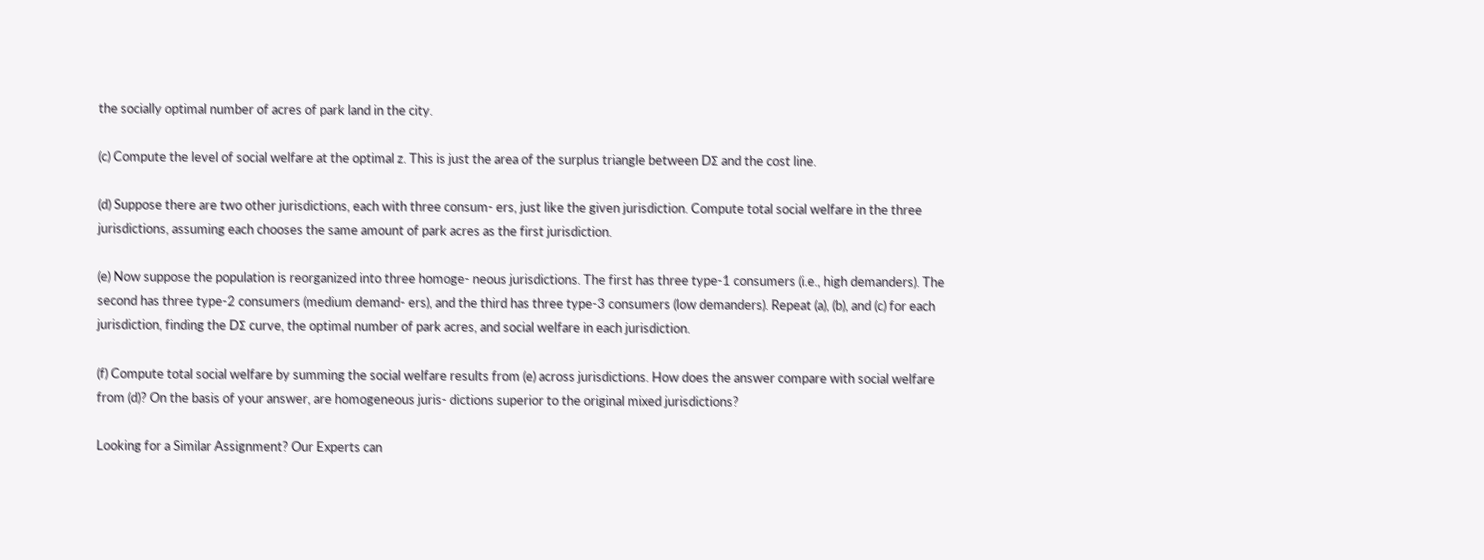the socially optimal number of acres of park land in the city.

(c) Compute the level of social welfare at the optimal z. This is just the area of the surplus triangle between DΣ and the cost line.

(d) Suppose there are two other jurisdictions, each with three consum- ers, just like the given jurisdiction. Compute total social welfare in the three jurisdictions, assuming each chooses the same amount of park acres as the first jurisdiction.

(e) Now suppose the population is reorganized into three homoge- neous jurisdictions. The first has three type-1 consumers (i.e., high demanders). The second has three type-2 consumers (medium demand- ers), and the third has three type-3 consumers (low demanders). Repeat (a), (b), and (c) for each jurisdiction, finding the DΣ curve, the optimal number of park acres, and social welfare in each jurisdiction.

(f) Compute total social welfare by summing the social welfare results from (e) across jurisdictions. How does the answer compare with social welfare from (d)? On the basis of your answer, are homogeneous juris- dictions superior to the original mixed jurisdictions?

Looking for a Similar Assignment? Our Experts can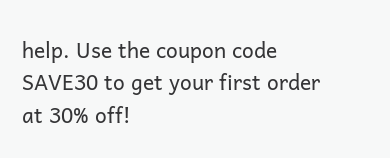help. Use the coupon code SAVE30 to get your first order at 30% off!